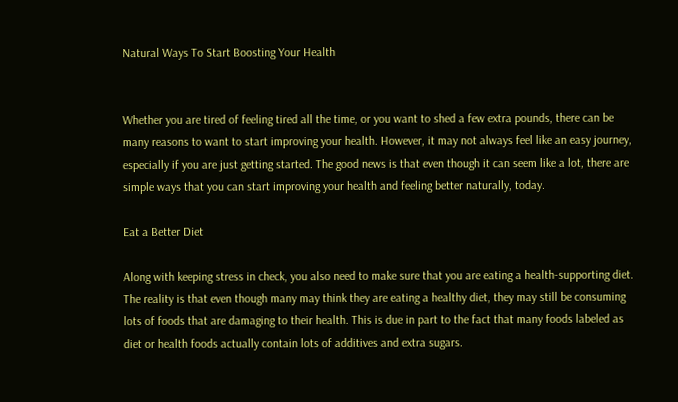Natural Ways To Start Boosting Your Health


Whether you are tired of feeling tired all the time, or you want to shed a few extra pounds, there can be many reasons to want to start improving your health. However, it may not always feel like an easy journey, especially if you are just getting started. The good news is that even though it can seem like a lot, there are simple ways that you can start improving your health and feeling better naturally, today.

Eat a Better Diet

Along with keeping stress in check, you also need to make sure that you are eating a health-supporting diet. The reality is that even though many may think they are eating a healthy diet, they may still be consuming lots of foods that are damaging to their health. This is due in part to the fact that many foods labeled as diet or health foods actually contain lots of additives and extra sugars.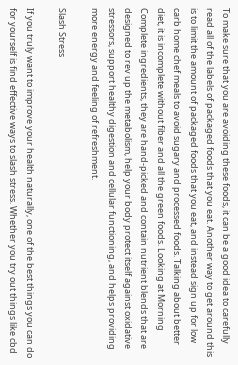To make sure that you are avoiding these foods, it can be a good idea to carefully read all of the labels of packaged foods that you eat. Another way to get around this is to limit the amount of packaged foods that you eat, and instead sign up for low carb home chef meals to avoid sugary and processed foods. Talking about better diet, it is incomplete without fiber and all the green foods. Looking at Morning Complete ingredients, they are hand-picked and contain nutrient blends that are designed to rev up the metabolism, help your body protect itself against oxidative stressors, support healthy digestion and cellular functioning, and helps providing more energy and feeling of refreshment.

Slash Stress

If you truly want to improve your health naturally, one of the best things you can do for yourself is find effective ways to slash stress. Whether you try out things like cbd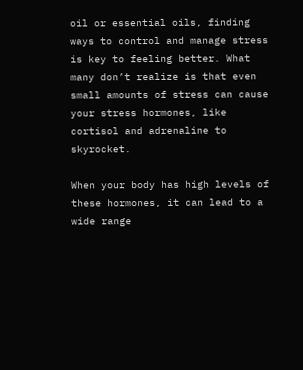oil or essential oils, finding ways to control and manage stress is key to feeling better. What many don’t realize is that even small amounts of stress can cause your stress hormones, like cortisol and adrenaline to skyrocket.

When your body has high levels of these hormones, it can lead to a wide range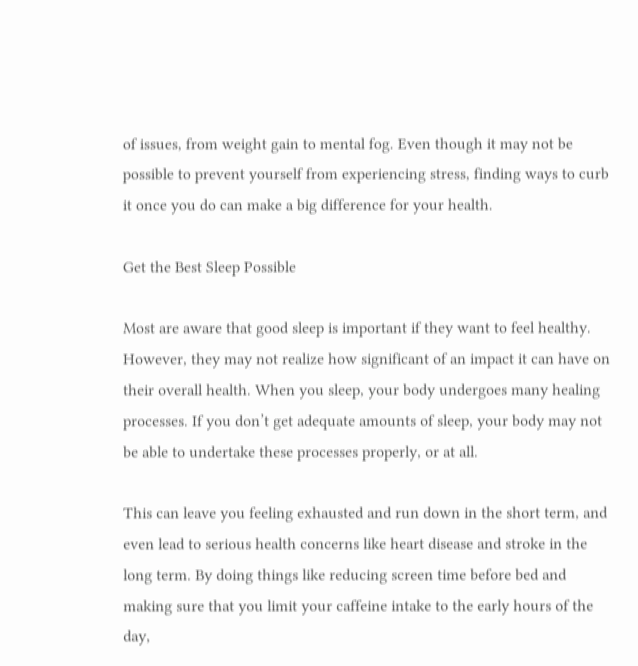of issues, from weight gain to mental fog. Even though it may not be possible to prevent yourself from experiencing stress, finding ways to curb it once you do can make a big difference for your health.

Get the Best Sleep Possible

Most are aware that good sleep is important if they want to feel healthy. However, they may not realize how significant of an impact it can have on their overall health. When you sleep, your body undergoes many healing processes. If you don’t get adequate amounts of sleep, your body may not be able to undertake these processes properly, or at all.

This can leave you feeling exhausted and run down in the short term, and even lead to serious health concerns like heart disease and stroke in the long term. By doing things like reducing screen time before bed and making sure that you limit your caffeine intake to the early hours of the day,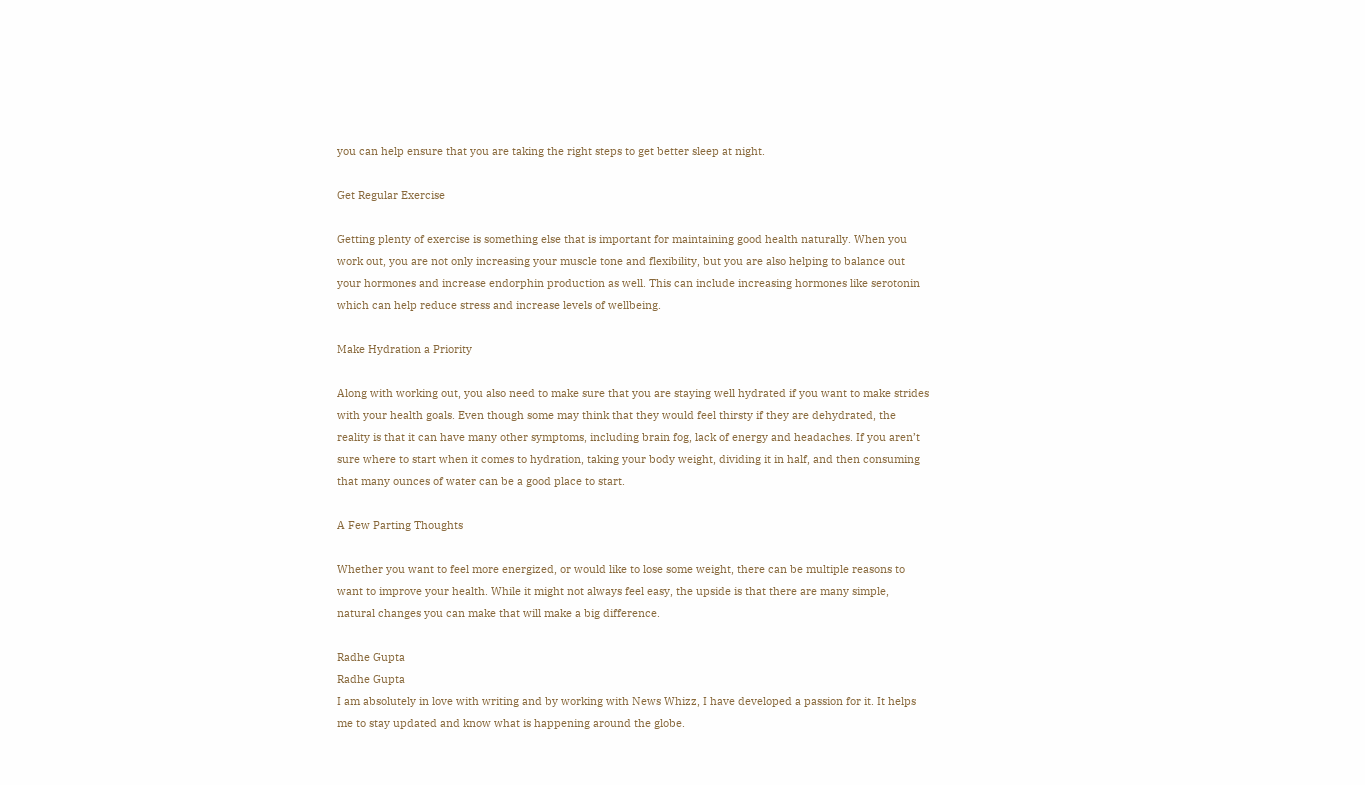you can help ensure that you are taking the right steps to get better sleep at night.

Get Regular Exercise

Getting plenty of exercise is something else that is important for maintaining good health naturally. When you work out, you are not only increasing your muscle tone and flexibility, but you are also helping to balance out your hormones and increase endorphin production as well. This can include increasing hormones like serotonin which can help reduce stress and increase levels of wellbeing.

Make Hydration a Priority

Along with working out, you also need to make sure that you are staying well hydrated if you want to make strides with your health goals. Even though some may think that they would feel thirsty if they are dehydrated, the reality is that it can have many other symptoms, including brain fog, lack of energy and headaches. If you aren’t sure where to start when it comes to hydration, taking your body weight, dividing it in half, and then consuming that many ounces of water can be a good place to start.

A Few Parting Thoughts

Whether you want to feel more energized, or would like to lose some weight, there can be multiple reasons to want to improve your health. While it might not always feel easy, the upside is that there are many simple, natural changes you can make that will make a big difference.

Radhe Gupta
Radhe Gupta
I am absolutely in love with writing and by working with News Whizz, I have developed a passion for it. It helps me to stay updated and know what is happening around the globe.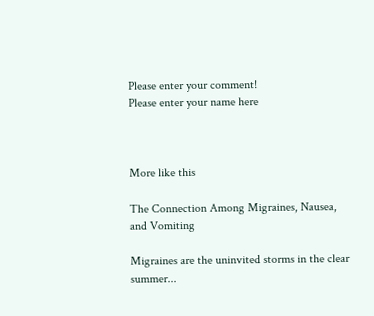Please enter your comment!
Please enter your name here



More like this

The Connection Among Migraines, Nausea, and Vomiting

Migraines are the uninvited storms in the clear summer...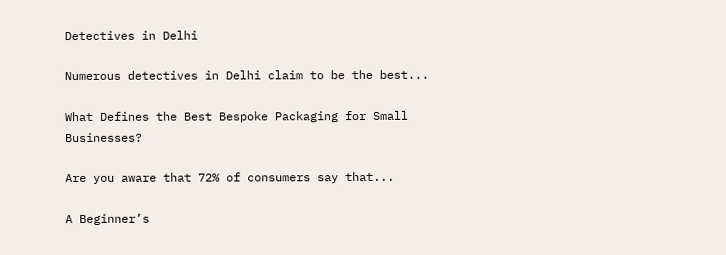Detectives in Delhi

Numerous detectives in Delhi claim to be the best...

What Defines the Best Bespoke Packaging for Small Businesses?

Are you aware that 72% of consumers say that...

A Beginner’s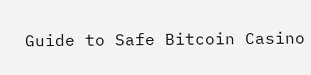Guide to Safe Bitcoin Casino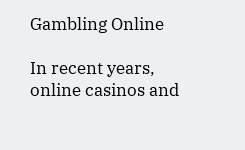Gambling Online

In recent years, online casinos and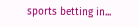sports betting in...